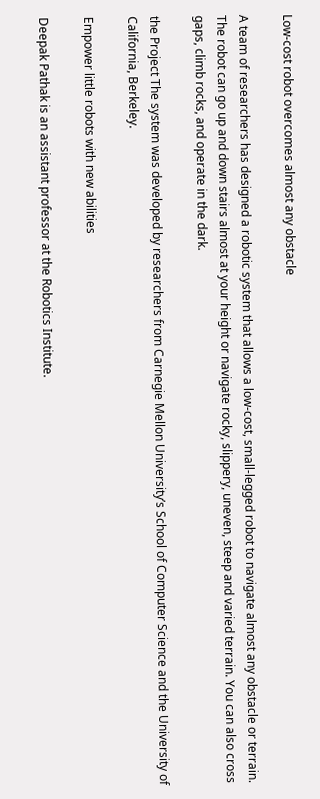Low-cost robot overcomes almost any obstacle

A team of researchers has designed a robotic system that allows a low-cost, small-legged robot to navigate almost any obstacle or terrain. The robot can go up and down stairs almost at your height or navigate rocky, slippery, uneven, steep and varied terrain. You can also cross gaps, climb rocks, and operate in the dark.

the Project The system was developed by researchers from Carnegie Mellon University’s School of Computer Science and the University of California, Berkeley.

Empower little robots with new abilities

Deepak Pathak is an assistant professor at the Robotics Institute.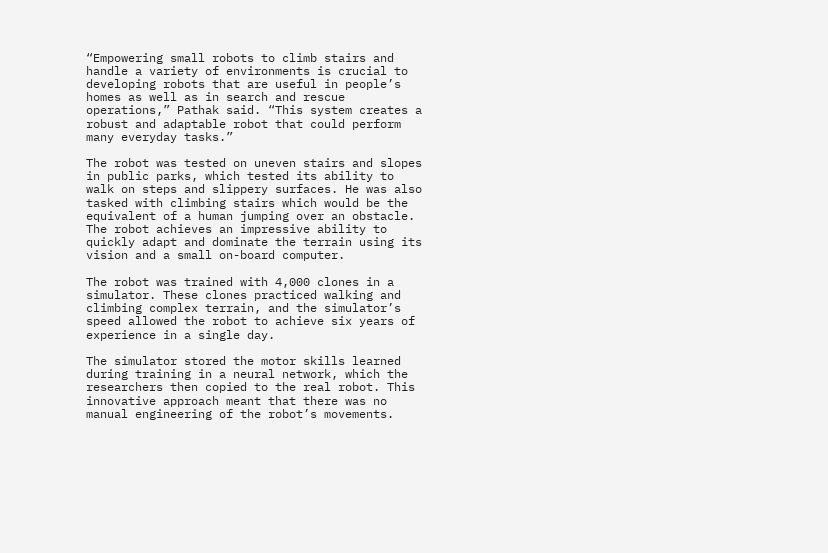“Empowering small robots to climb stairs and handle a variety of environments is crucial to developing robots that are useful in people’s homes as well as in search and rescue operations,” Pathak said. “This system creates a robust and adaptable robot that could perform many everyday tasks.”

The robot was tested on uneven stairs and slopes in public parks, which tested its ability to walk on steps and slippery surfaces. He was also tasked with climbing stairs which would be the equivalent of a human jumping over an obstacle. The robot achieves an impressive ability to quickly adapt and dominate the terrain using its vision and a small on-board computer.

The robot was trained with 4,000 clones in a simulator. These clones practiced walking and climbing complex terrain, and the simulator’s speed allowed the robot to achieve six years of experience in a single day.

The simulator stored the motor skills learned during training in a neural network, which the researchers then copied to the real robot. This innovative approach meant that there was no manual engineering of the robot’s movements.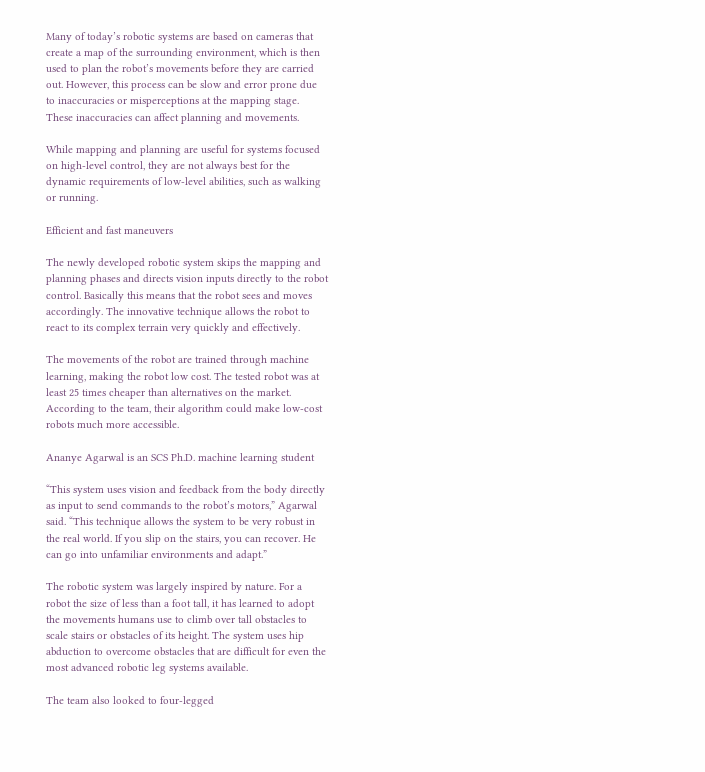Many of today’s robotic systems are based on cameras that create a map of the surrounding environment, which is then used to plan the robot’s movements before they are carried out. However, this process can be slow and error prone due to inaccuracies or misperceptions at the mapping stage. These inaccuracies can affect planning and movements.

While mapping and planning are useful for systems focused on high-level control, they are not always best for the dynamic requirements of low-level abilities, such as walking or running.

Efficient and fast maneuvers

The newly developed robotic system skips the mapping and planning phases and directs vision inputs directly to the robot control. Basically this means that the robot sees and moves accordingly. The innovative technique allows the robot to react to its complex terrain very quickly and effectively.

The movements of the robot are trained through machine learning, making the robot low cost. The tested robot was at least 25 times cheaper than alternatives on the market. According to the team, their algorithm could make low-cost robots much more accessible.

Ananye Agarwal is an SCS Ph.D. machine learning student

“This system uses vision and feedback from the body directly as input to send commands to the robot’s motors,” Agarwal said. “This technique allows the system to be very robust in the real world. If you slip on the stairs, you can recover. He can go into unfamiliar environments and adapt.”

The robotic system was largely inspired by nature. For a robot the size of less than a foot tall, it has learned to adopt the movements humans use to climb over tall obstacles to scale stairs or obstacles of its height. The system uses hip abduction to overcome obstacles that are difficult for even the most advanced robotic leg systems available.

The team also looked to four-legged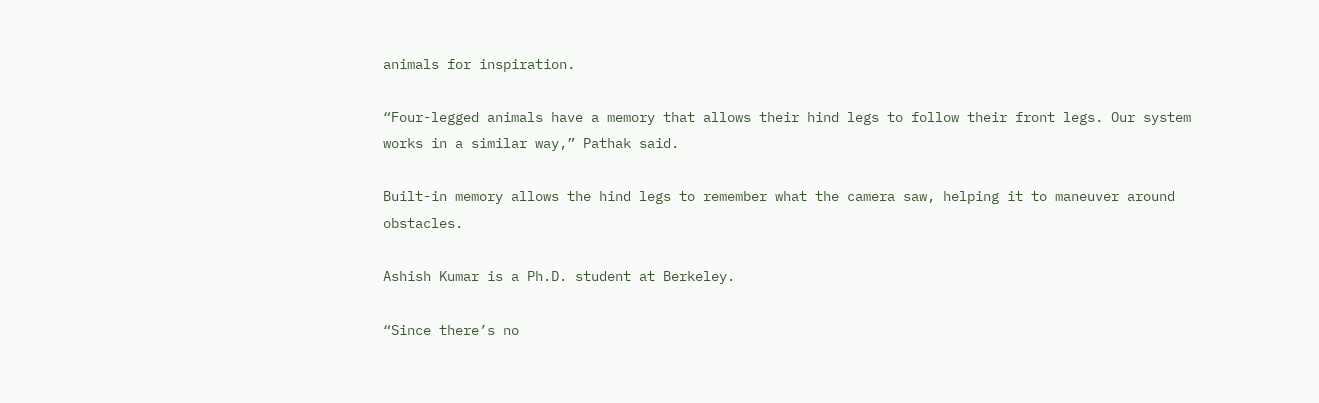animals for inspiration.

“Four-legged animals have a memory that allows their hind legs to follow their front legs. Our system works in a similar way,” Pathak said.

Built-in memory allows the hind legs to remember what the camera saw, helping it to maneuver around obstacles.

Ashish Kumar is a Ph.D. student at Berkeley.

“Since there’s no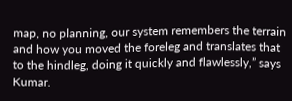map, no planning, our system remembers the terrain and how you moved the foreleg and translates that to the hindleg, doing it quickly and flawlessly,” says Kumar.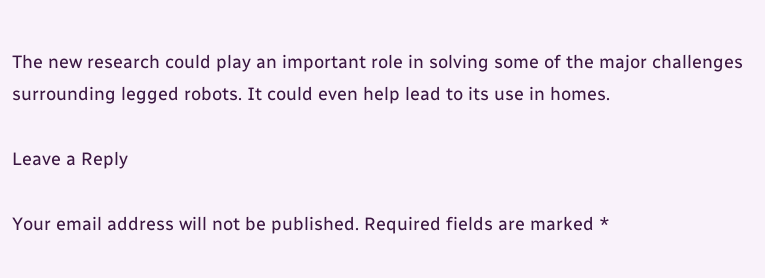The new research could play an important role in solving some of the major challenges surrounding legged robots. It could even help lead to its use in homes.

Leave a Reply

Your email address will not be published. Required fields are marked *